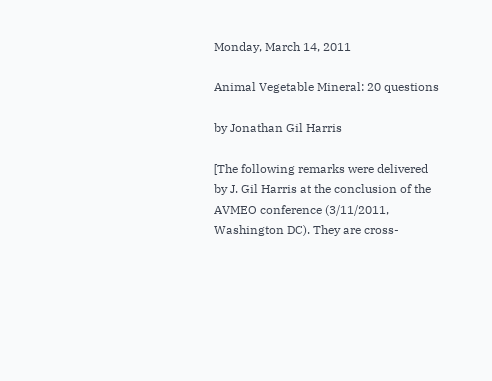Monday, March 14, 2011

Animal Vegetable Mineral: 20 questions

by Jonathan Gil Harris

[The following remarks were delivered by J. Gil Harris at the conclusion of the AVMEO conference (3/11/2011, Washington DC). They are cross-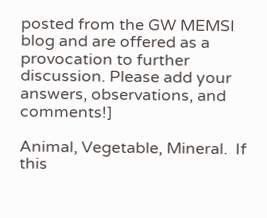posted from the GW MEMSI blog and are offered as a provocation to further discussion. Please add your answers, observations, and comments!]

Animal, Vegetable, Mineral.  If this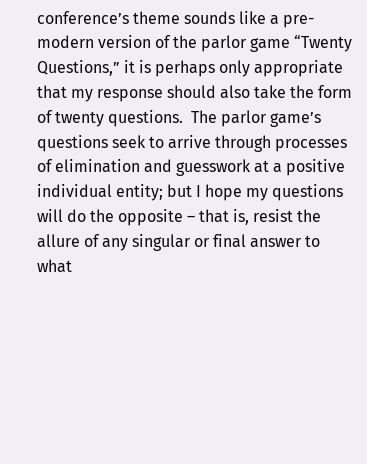conference’s theme sounds like a pre-modern version of the parlor game “Twenty Questions,” it is perhaps only appropriate that my response should also take the form of twenty questions.  The parlor game’s questions seek to arrive through processes of elimination and guesswork at a positive individual entity; but I hope my questions will do the opposite – that is, resist the allure of any singular or final answer to what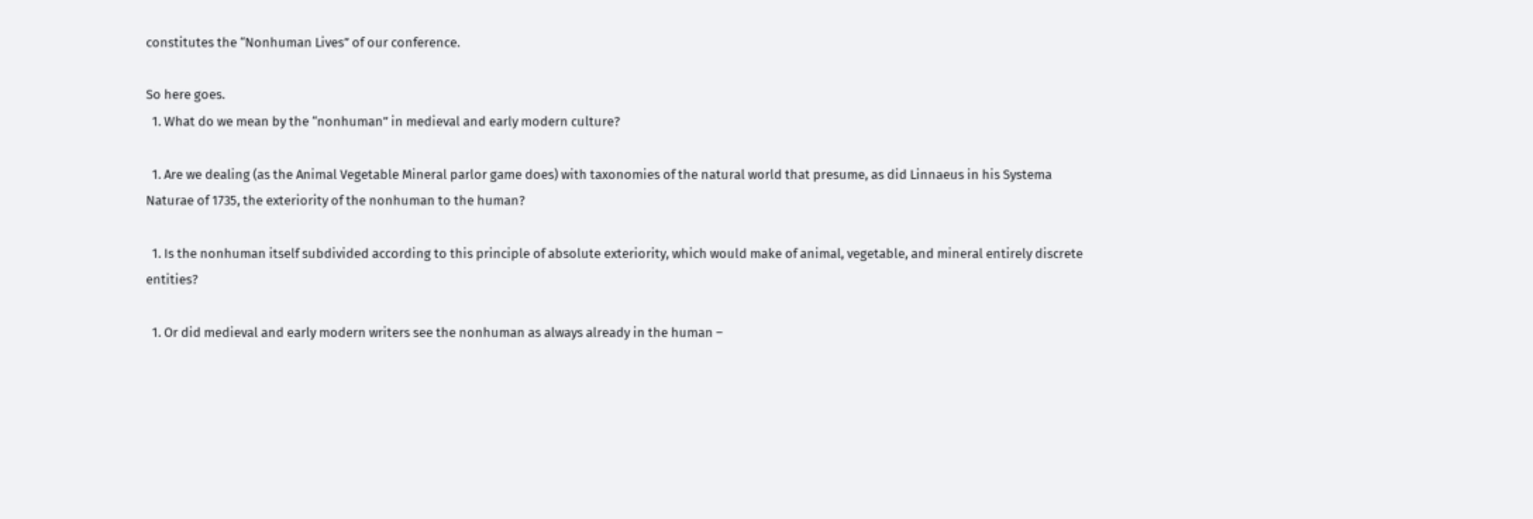constitutes the “Nonhuman Lives” of our conference.

So here goes.
  1. What do we mean by the “nonhuman” in medieval and early modern culture?

  1. Are we dealing (as the Animal Vegetable Mineral parlor game does) with taxonomies of the natural world that presume, as did Linnaeus in his Systema Naturae of 1735, the exteriority of the nonhuman to the human?

  1. Is the nonhuman itself subdivided according to this principle of absolute exteriority, which would make of animal, vegetable, and mineral entirely discrete entities?

  1. Or did medieval and early modern writers see the nonhuman as always already in the human –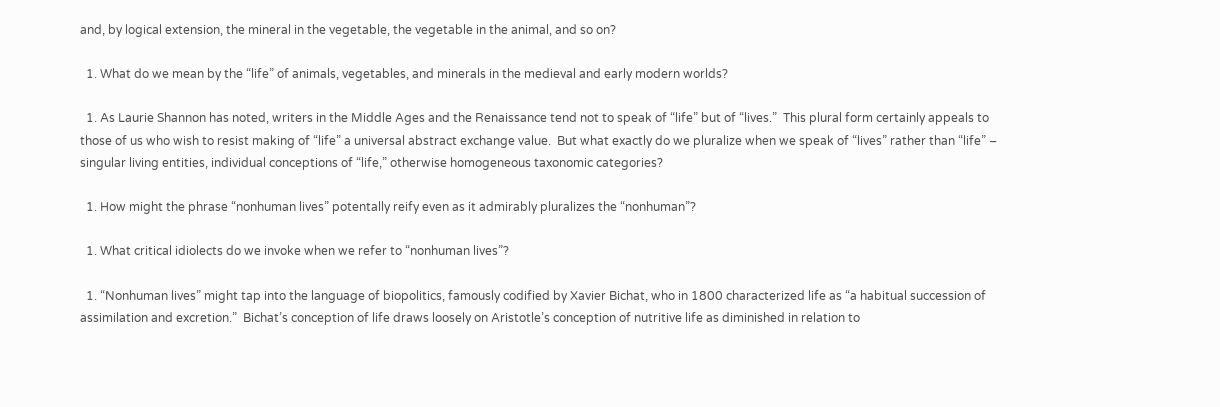and, by logical extension, the mineral in the vegetable, the vegetable in the animal, and so on?

  1. What do we mean by the “life” of animals, vegetables, and minerals in the medieval and early modern worlds?

  1. As Laurie Shannon has noted, writers in the Middle Ages and the Renaissance tend not to speak of “life” but of “lives.”  This plural form certainly appeals to those of us who wish to resist making of “life” a universal abstract exchange value.  But what exactly do we pluralize when we speak of “lives” rather than “life” – singular living entities, individual conceptions of “life,” otherwise homogeneous taxonomic categories?

  1. How might the phrase “nonhuman lives” potentally reify even as it admirably pluralizes the “nonhuman”?

  1. What critical idiolects do we invoke when we refer to “nonhuman lives”?

  1. “Nonhuman lives” might tap into the language of biopolitics, famously codified by Xavier Bichat, who in 1800 characterized life as “a habitual succession of assimilation and excretion.”  Bichat’s conception of life draws loosely on Aristotle’s conception of nutritive life as diminished in relation to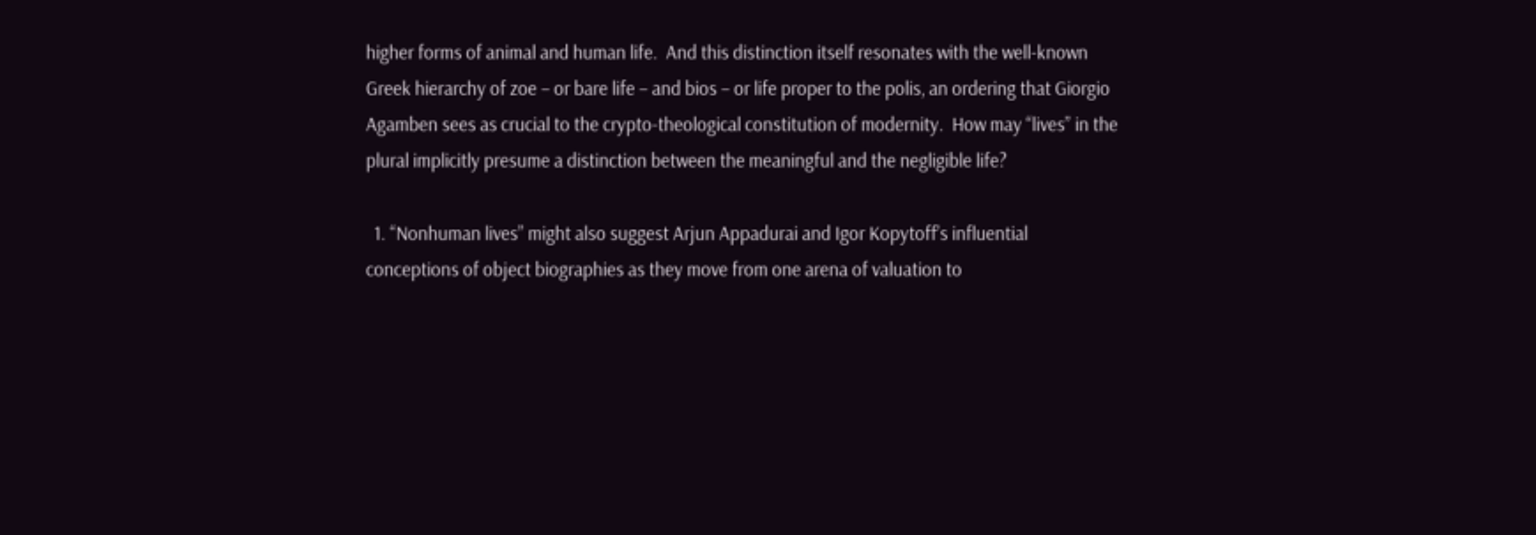higher forms of animal and human life.  And this distinction itself resonates with the well-known Greek hierarchy of zoe – or bare life – and bios – or life proper to the polis, an ordering that Giorgio Agamben sees as crucial to the crypto-theological constitution of modernity.  How may “lives” in the plural implicitly presume a distinction between the meaningful and the negligible life?

  1. “Nonhuman lives” might also suggest Arjun Appadurai and Igor Kopytoff’s influential conceptions of object biographies as they move from one arena of valuation to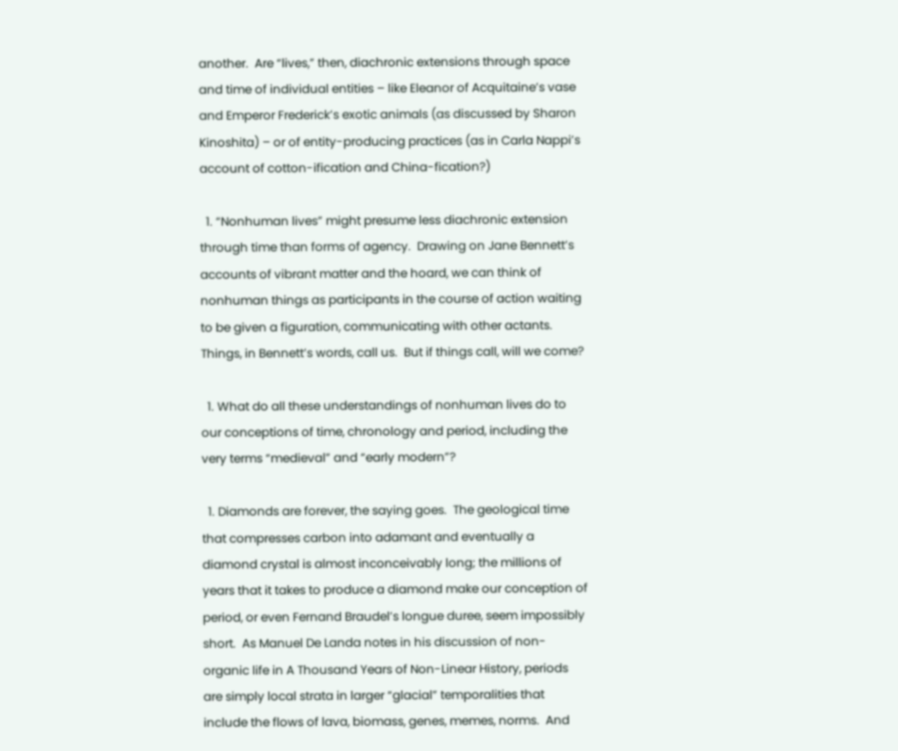another.  Are “lives,” then, diachronic extensions through space and time of individual entities – like Eleanor of Acquitaine’s vase and Emperor Frederick’s exotic animals (as discussed by Sharon Kinoshita) – or of entity-producing practices (as in Carla Nappi’s account of cotton-ification and China-fication?)

  1. “Nonhuman lives” might presume less diachronic extension through time than forms of agency.  Drawing on Jane Bennett’s accounts of vibrant matter and the hoard, we can think of nonhuman things as participants in the course of action waiting to be given a figuration, communicating with other actants.  Things, in Bennett’s words, call us.  But if things call, will we come?

  1. What do all these understandings of nonhuman lives do to our conceptions of time, chronology and period, including the very terms “medieval” and “early modern”?

  1. Diamonds are forever, the saying goes.  The geological time that compresses carbon into adamant and eventually a diamond crystal is almost inconceivably long; the millions of years that it takes to produce a diamond make our conception of period, or even Fernand Braudel’s longue duree, seem impossibly short.  As Manuel De Landa notes in his discussion of non-organic life in A Thousand Years of Non-Linear History, periods are simply local strata in larger “glacial” temporalities that include the flows of lava, biomass, genes, memes, norms.  And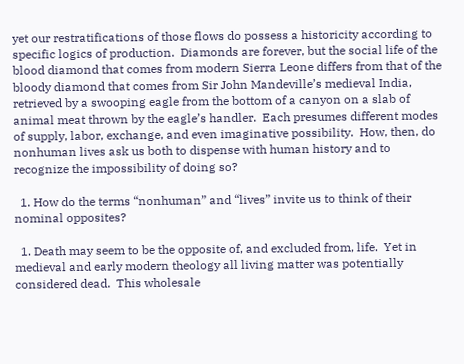yet our restratifications of those flows do possess a historicity according to specific logics of production.  Diamonds are forever, but the social life of the blood diamond that comes from modern Sierra Leone differs from that of the bloody diamond that comes from Sir John Mandeville’s medieval India, retrieved by a swooping eagle from the bottom of a canyon on a slab of animal meat thrown by the eagle’s handler.  Each presumes different modes of supply, labor, exchange, and even imaginative possibility.  How, then, do nonhuman lives ask us both to dispense with human history and to recognize the impossibility of doing so?

  1. How do the terms “nonhuman” and “lives” invite us to think of their nominal opposites?

  1. Death may seem to be the opposite of, and excluded from, life.  Yet in medieval and early modern theology all living matter was potentially considered dead.  This wholesale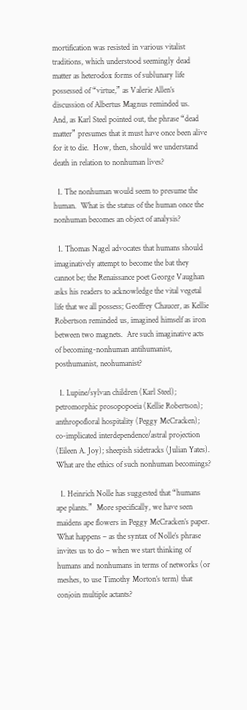mortification was resisted in various vitalist traditions, which understood seemingly dead matter as heterodox forms of sublunary life possessed of “virtue,” as Valerie Allen’s discussion of Albertus Magnus reminded us.  And, as Karl Steel pointed out, the phrase “dead matter” presumes that it must have once been alive for it to die.  How, then, should we understand death in relation to nonhuman lives?

  1. The nonhuman would seem to presume the human.  What is the status of the human once the nonhuman becomes an object of analysis?

  1. Thomas Nagel advocates that humans should imaginatively attempt to become the bat they cannot be; the Renaissance poet George Vaughan asks his readers to acknowledge the vital vegetal life that we all possess; Geoffrey Chaucer, as Kellie Robertson reminded us, imagined himself as iron between two magnets.  Are such imaginative acts of becoming-nonhuman antihumanist, posthumanist, neohumanist?

  1. Lupine/sylvan children (Karl Steel); petromorphic prosopopoeia (Kellie Robertson); anthropofloral hospitality (Peggy McCracken); co-implicated interdependence/astral projection (Eileen A. Joy); sheepish sidetracks (Julian Yates).  What are the ethics of such nonhuman becomings?

  1. Heinrich Nolle has suggested that “humans ape plants.”  More specifically, we have seen maidens ape flowers in Peggy McCracken’s paper.  What happens – as the syntax of Nolle’s phrase invites us to do – when we start thinking of humans and nonhumans in terms of networks (or meshes, to use Timothy Morton’s term) that conjoin multiple actants?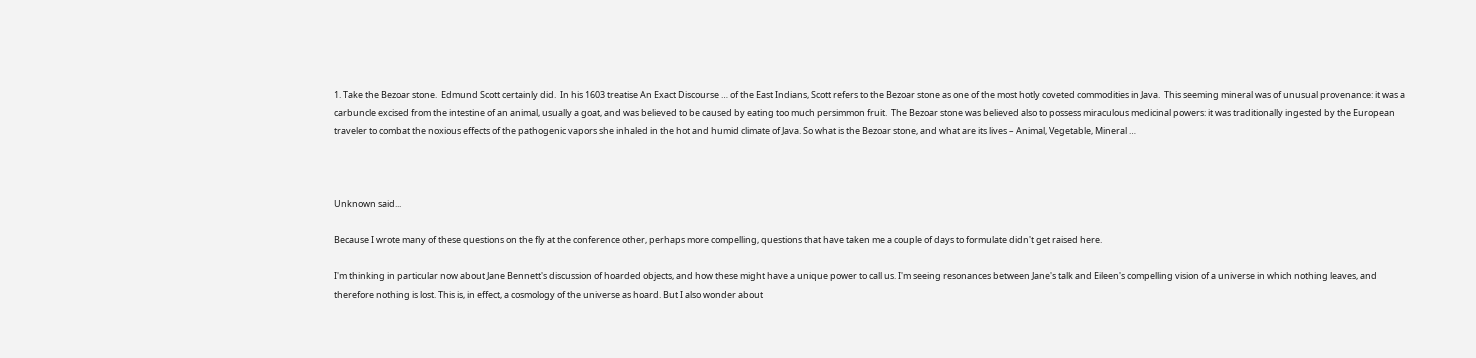1. Take the Bezoar stone.  Edmund Scott certainly did.  In his 1603 treatise An Exact Discourse … of the East Indians, Scott refers to the Bezoar stone as one of the most hotly coveted commodities in Java.  This seeming mineral was of unusual provenance: it was a carbuncle excised from the intestine of an animal, usually a goat, and was believed to be caused by eating too much persimmon fruit.  The Bezoar stone was believed also to possess miraculous medicinal powers: it was traditionally ingested by the European traveler to combat the noxious effects of the pathogenic vapors she inhaled in the hot and humid climate of Java. So what is the Bezoar stone, and what are its lives – Animal, Vegetable, Mineral …



Unknown said...

Because I wrote many of these questions on the fly at the conference other, perhaps more compelling, questions that have taken me a couple of days to formulate didn't get raised here.

I'm thinking in particular now about Jane Bennett's discussion of hoarded objects, and how these might have a unique power to call us. I'm seeing resonances between Jane's talk and Eileen's compelling vision of a universe in which nothing leaves, and therefore nothing is lost. This is, in effect, a cosmology of the universe as hoard. But I also wonder about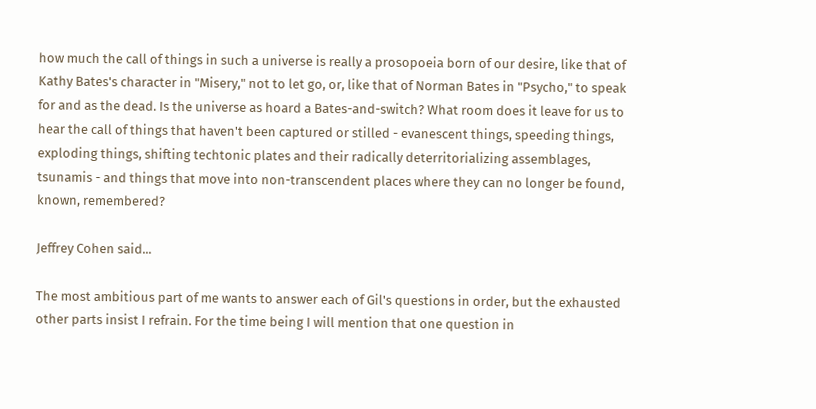how much the call of things in such a universe is really a prosopoeia born of our desire, like that of Kathy Bates's character in "Misery," not to let go, or, like that of Norman Bates in "Psycho," to speak for and as the dead. Is the universe as hoard a Bates-and-switch? What room does it leave for us to hear the call of things that haven't been captured or stilled - evanescent things, speeding things, exploding things, shifting techtonic plates and their radically deterritorializing assemblages, tsunamis - and things that move into non-transcendent places where they can no longer be found, known, remembered?

Jeffrey Cohen said...

The most ambitious part of me wants to answer each of Gil's questions in order, but the exhausted other parts insist I refrain. For the time being I will mention that one question in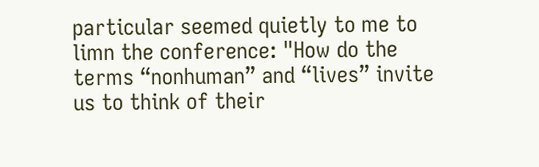particular seemed quietly to me to limn the conference: "How do the terms “nonhuman” and “lives” invite us to think of their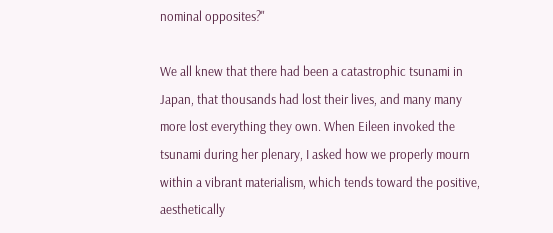nominal opposites?"

We all knew that there had been a catastrophic tsunami in Japan, that thousands had lost their lives, and many many more lost everything they own. When Eileen invoked the tsunami during her plenary, I asked how we properly mourn within a vibrant materialism, which tends toward the positive, aesthetically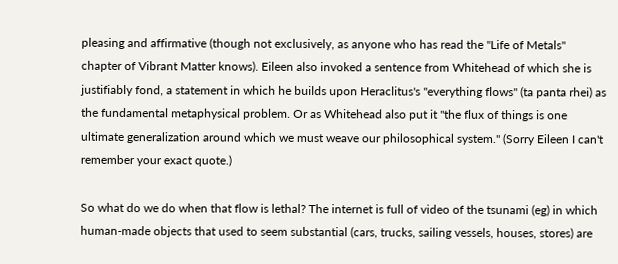pleasing and affirmative (though not exclusively, as anyone who has read the "Life of Metals" chapter of Vibrant Matter knows). Eileen also invoked a sentence from Whitehead of which she is justifiably fond, a statement in which he builds upon Heraclitus's "everything flows" (ta panta rhei) as the fundamental metaphysical problem. Or as Whitehead also put it "the flux of things is one ultimate generalization around which we must weave our philosophical system." (Sorry Eileen I can't remember your exact quote.)

So what do we do when that flow is lethal? The internet is full of video of the tsunami (eg) in which human-made objects that used to seem substantial (cars, trucks, sailing vessels, houses, stores) are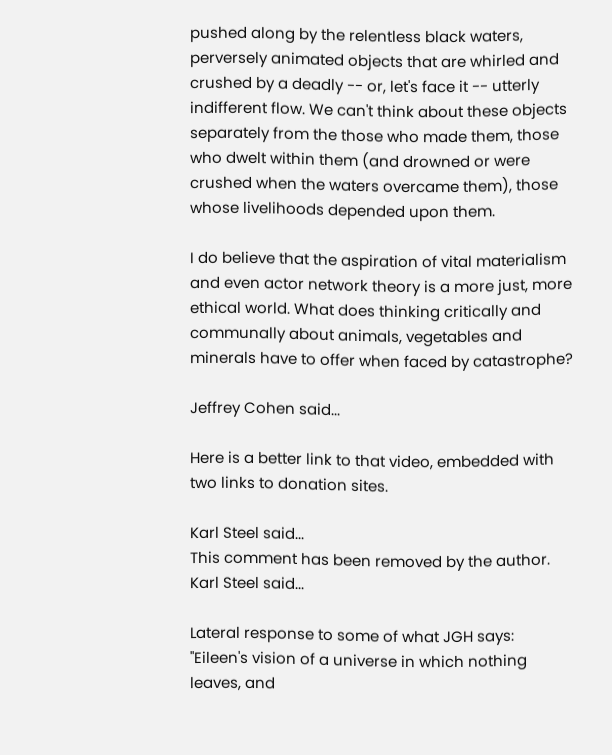pushed along by the relentless black waters, perversely animated objects that are whirled and crushed by a deadly -- or, let's face it -- utterly indifferent flow. We can't think about these objects separately from the those who made them, those who dwelt within them (and drowned or were crushed when the waters overcame them), those whose livelihoods depended upon them.

I do believe that the aspiration of vital materialism and even actor network theory is a more just, more ethical world. What does thinking critically and communally about animals, vegetables and minerals have to offer when faced by catastrophe?

Jeffrey Cohen said...

Here is a better link to that video, embedded with two links to donation sites.

Karl Steel said...
This comment has been removed by the author.
Karl Steel said...

Lateral response to some of what JGH says:
"Eileen's vision of a universe in which nothing leaves, and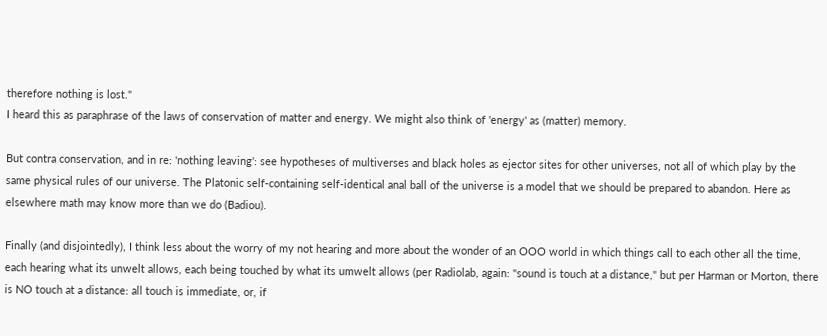therefore nothing is lost."
I heard this as paraphrase of the laws of conservation of matter and energy. We might also think of 'energy' as (matter) memory.

But contra conservation, and in re: 'nothing leaving': see hypotheses of multiverses and black holes as ejector sites for other universes, not all of which play by the same physical rules of our universe. The Platonic self-containing self-identical anal ball of the universe is a model that we should be prepared to abandon. Here as elsewhere math may know more than we do (Badiou).

Finally (and disjointedly), I think less about the worry of my not hearing and more about the wonder of an OOO world in which things call to each other all the time, each hearing what its unwelt allows, each being touched by what its umwelt allows (per Radiolab, again: "sound is touch at a distance," but per Harman or Morton, there is NO touch at a distance: all touch is immediate, or, if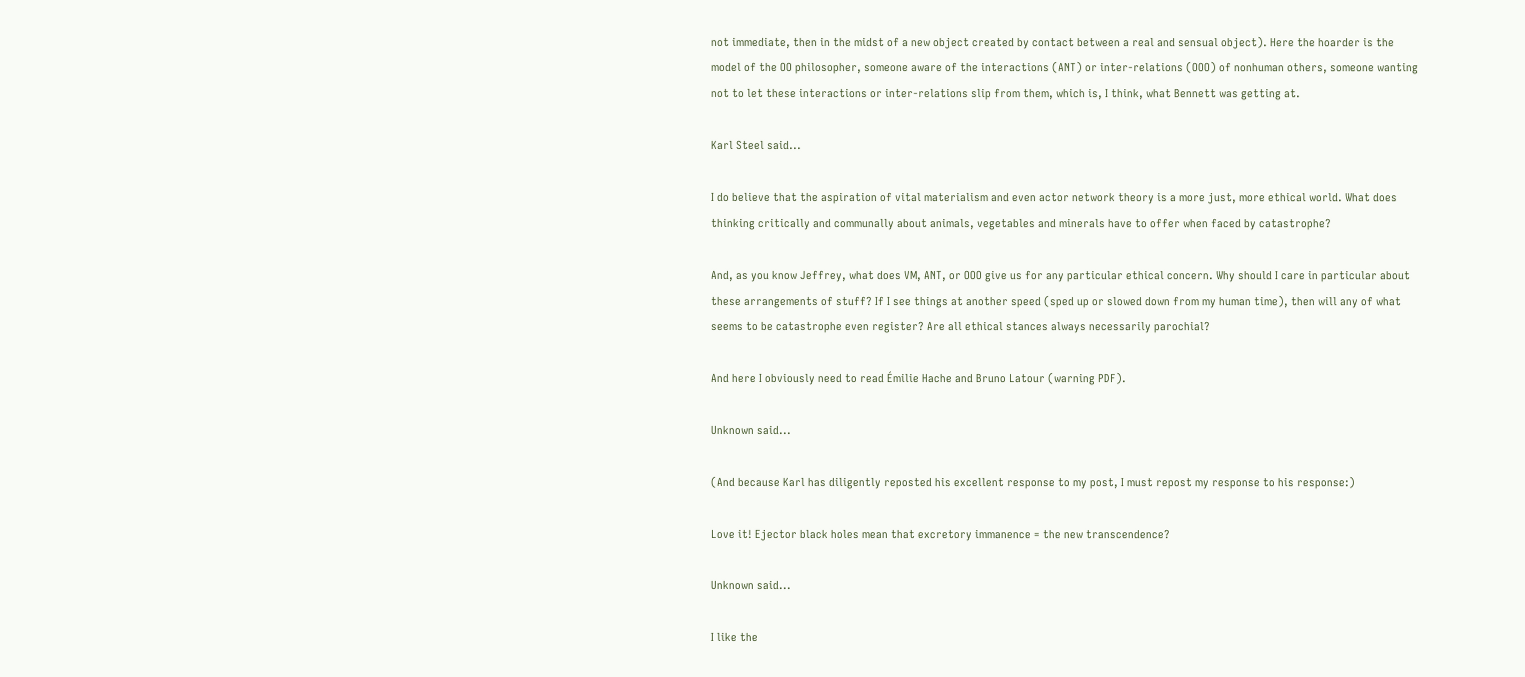not immediate, then in the midst of a new object created by contact between a real and sensual object). Here the hoarder is the model of the OO philosopher, someone aware of the interactions (ANT) or inter-relations (OOO) of nonhuman others, someone wanting not to let these interactions or inter-relations slip from them, which is, I think, what Bennett was getting at.

Karl Steel said...

I do believe that the aspiration of vital materialism and even actor network theory is a more just, more ethical world. What does thinking critically and communally about animals, vegetables and minerals have to offer when faced by catastrophe?

And, as you know Jeffrey, what does VM, ANT, or OOO give us for any particular ethical concern. Why should I care in particular about these arrangements of stuff? If I see things at another speed (sped up or slowed down from my human time), then will any of what seems to be catastrophe even register? Are all ethical stances always necessarily parochial?

And here I obviously need to read Émilie Hache and Bruno Latour (warning PDF).

Unknown said...

(And because Karl has diligently reposted his excellent response to my post, I must repost my response to his response:)

Love it! Ejector black holes mean that excretory immanence = the new transcendence?

Unknown said...

I like the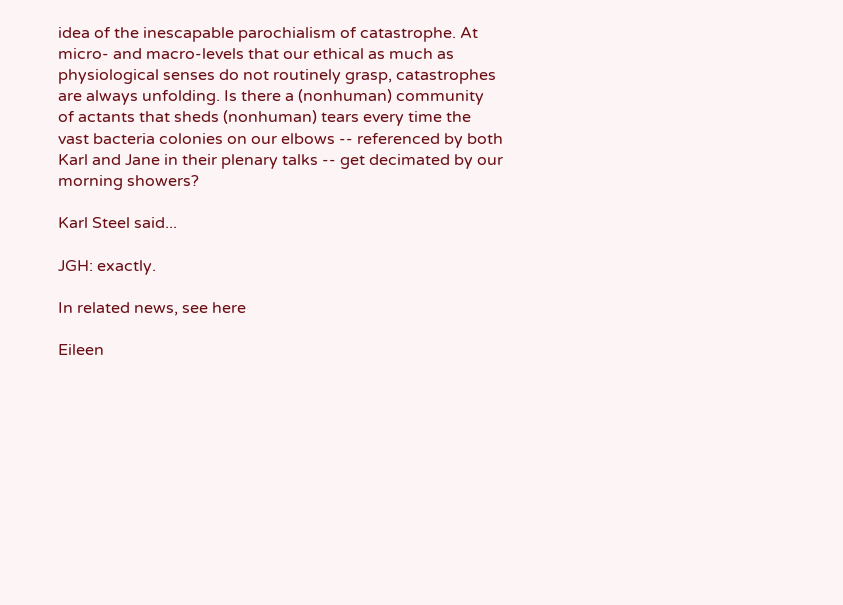idea of the inescapable parochialism of catastrophe. At micro- and macro-levels that our ethical as much as physiological senses do not routinely grasp, catastrophes are always unfolding. Is there a (nonhuman) community of actants that sheds (nonhuman) tears every time the vast bacteria colonies on our elbows -- referenced by both Karl and Jane in their plenary talks -- get decimated by our morning showers?

Karl Steel said...

JGH: exactly.

In related news, see here

Eileen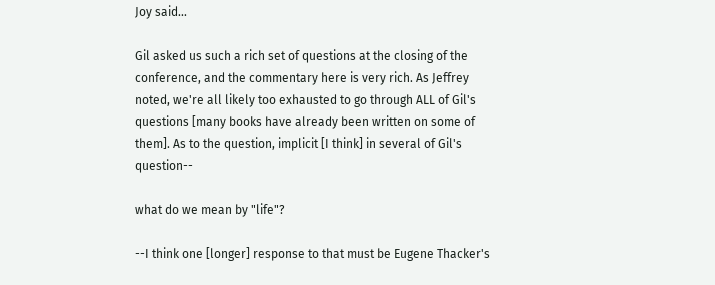Joy said...

Gil asked us such a rich set of questions at the closing of the conference, and the commentary here is very rich. As Jeffrey noted, we're all likely too exhausted to go through ALL of Gil's questions [many books have already been written on some of them]. As to the question, implicit [I think] in several of Gil's question--

what do we mean by "life"?

--I think one [longer] response to that must be Eugene Thacker's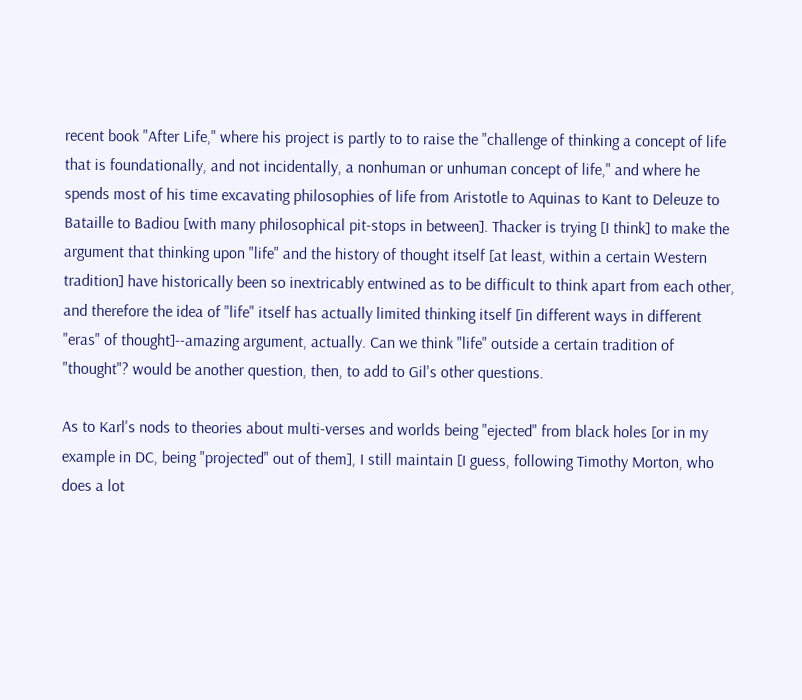recent book "After Life," where his project is partly to to raise the "challenge of thinking a concept of life that is foundationally, and not incidentally, a nonhuman or unhuman concept of life," and where he spends most of his time excavating philosophies of life from Aristotle to Aquinas to Kant to Deleuze to Bataille to Badiou [with many philosophical pit-stops in between]. Thacker is trying [I think] to make the argument that thinking upon "life" and the history of thought itself [at least, within a certain Western tradition] have historically been so inextricably entwined as to be difficult to think apart from each other, and therefore the idea of "life" itself has actually limited thinking itself [in different ways in different "eras" of thought]--amazing argument, actually. Can we think "life" outside a certain tradition of "thought"? would be another question, then, to add to Gil's other questions.

As to Karl's nods to theories about multi-verses and worlds being "ejected" from black holes [or in my example in DC, being "projected" out of them], I still maintain [I guess, following Timothy Morton, who does a lot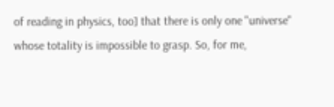of reading in physics, too] that there is only one "universe" whose totality is impossible to grasp. So, for me,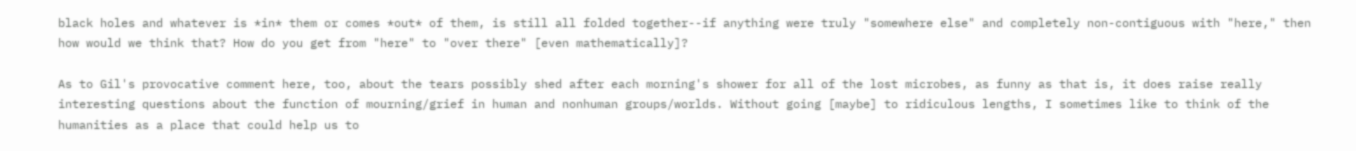black holes and whatever is *in* them or comes *out* of them, is still all folded together--if anything were truly "somewhere else" and completely non-contiguous with "here," then how would we think that? How do you get from "here" to "over there" [even mathematically]?

As to Gil's provocative comment here, too, about the tears possibly shed after each morning's shower for all of the lost microbes, as funny as that is, it does raise really interesting questions about the function of mourning/grief in human and nonhuman groups/worlds. Without going [maybe] to ridiculous lengths, I sometimes like to think of the humanities as a place that could help us to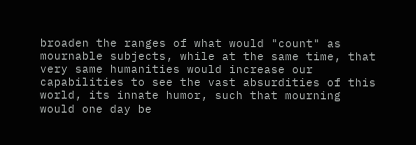broaden the ranges of what would "count" as mournable subjects, while at the same time, that very same humanities would increase our capabilities to see the vast absurdities of this world, its innate humor, such that mourning would one day be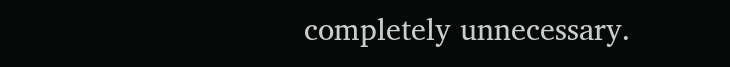completely unnecessary.